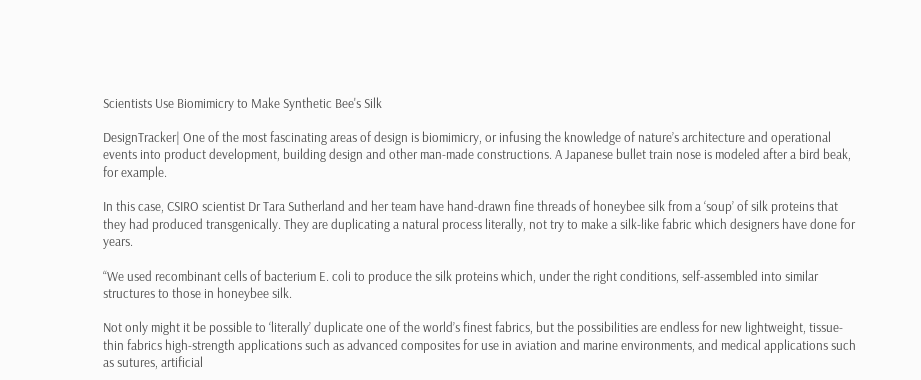Scientists Use Biomimicry to Make Synthetic Bee's Silk

DesignTracker| One of the most fascinating areas of design is biomimicry, or infusing the knowledge of nature’s architecture and operational events into product development, building design and other man-made constructions. A Japanese bullet train nose is modeled after a bird beak, for example.

In this case, CSIRO scientist Dr Tara Sutherland and her team have hand-drawn fine threads of honeybee silk from a ‘soup’ of silk proteins that they had produced transgenically. They are duplicating a natural process literally, not try to make a silk-like fabric which designers have done for years.

“We used recombinant cells of bacterium E. coli to produce the silk proteins which, under the right conditions, self-assembled into similar structures to those in honeybee silk.

Not only might it be possible to ‘literally’ duplicate one of the world’s finest fabrics, but the possibilities are endless for new lightweight, tissue-thin fabrics high-strength applications such as advanced composites for use in aviation and marine environments, and medical applications such as sutures, artificial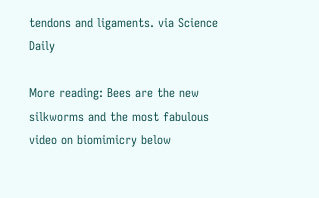tendons and ligaments. via Science Daily

More reading: Bees are the new silkworms and the most fabulous video on biomimicry below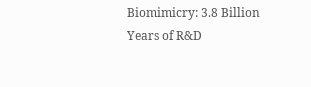Biomimicry: 3.8 Billion Years of R&D